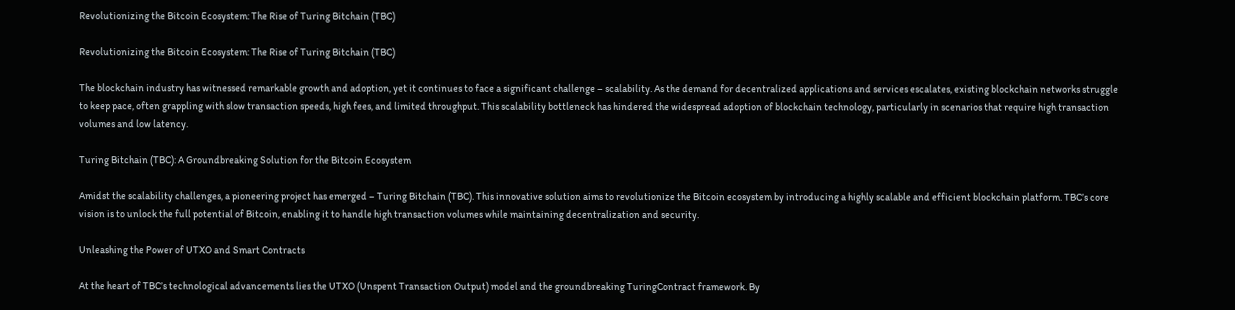Revolutionizing the Bitcoin Ecosystem: The Rise of Turing Bitchain (TBC)

Revolutionizing the Bitcoin Ecosystem: The Rise of Turing Bitchain (TBC)

The blockchain industry has witnessed remarkable growth and adoption, yet it continues to face a significant challenge – scalability. As the demand for decentralized applications and services escalates, existing blockchain networks struggle to keep pace, often grappling with slow transaction speeds, high fees, and limited throughput. This scalability bottleneck has hindered the widespread adoption of blockchain technology, particularly in scenarios that require high transaction volumes and low latency.

Turing Bitchain (TBC): A Groundbreaking Solution for the Bitcoin Ecosystem

Amidst the scalability challenges, a pioneering project has emerged – Turing Bitchain (TBC). This innovative solution aims to revolutionize the Bitcoin ecosystem by introducing a highly scalable and efficient blockchain platform. TBC’s core vision is to unlock the full potential of Bitcoin, enabling it to handle high transaction volumes while maintaining decentralization and security.

Unleashing the Power of UTXO and Smart Contracts

At the heart of TBC’s technological advancements lies the UTXO (Unspent Transaction Output) model and the groundbreaking TuringContract framework. By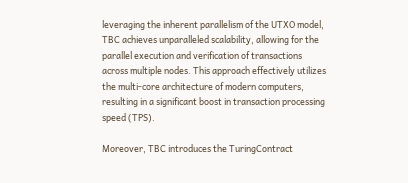leveraging the inherent parallelism of the UTXO model, TBC achieves unparalleled scalability, allowing for the parallel execution and verification of transactions across multiple nodes. This approach effectively utilizes the multi-core architecture of modern computers, resulting in a significant boost in transaction processing speed (TPS).

Moreover, TBC introduces the TuringContract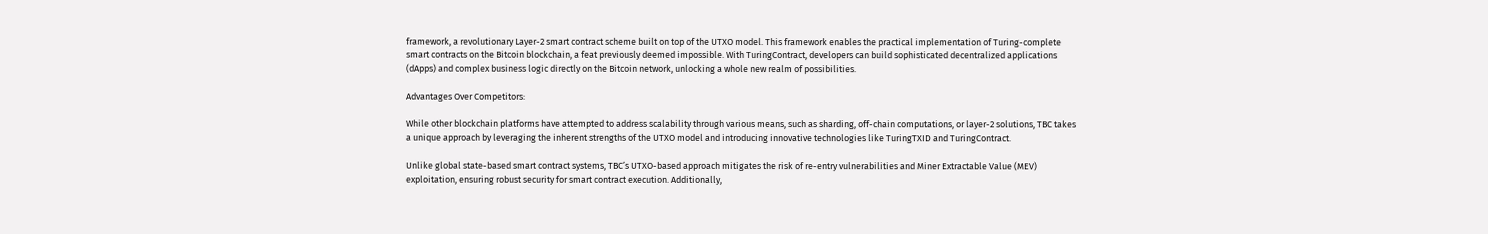framework, a revolutionary Layer-2 smart contract scheme built on top of the UTXO model. This framework enables the practical implementation of Turing-complete smart contracts on the Bitcoin blockchain, a feat previously deemed impossible. With TuringContract, developers can build sophisticated decentralized applications (dApps) and complex business logic directly on the Bitcoin network, unlocking a whole new realm of possibilities.

Advantages Over Competitors:

While other blockchain platforms have attempted to address scalability through various means, such as sharding, off-chain computations, or layer-2 solutions, TBC takes a unique approach by leveraging the inherent strengths of the UTXO model and introducing innovative technologies like TuringTXID and TuringContract.

Unlike global state-based smart contract systems, TBC’s UTXO-based approach mitigates the risk of re-entry vulnerabilities and Miner Extractable Value (MEV) exploitation, ensuring robust security for smart contract execution. Additionally,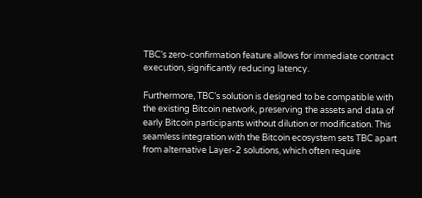TBC’s zero-confirmation feature allows for immediate contract execution, significantly reducing latency.

Furthermore, TBC’s solution is designed to be compatible with the existing Bitcoin network, preserving the assets and data of early Bitcoin participants without dilution or modification. This seamless integration with the Bitcoin ecosystem sets TBC apart from alternative Layer-2 solutions, which often require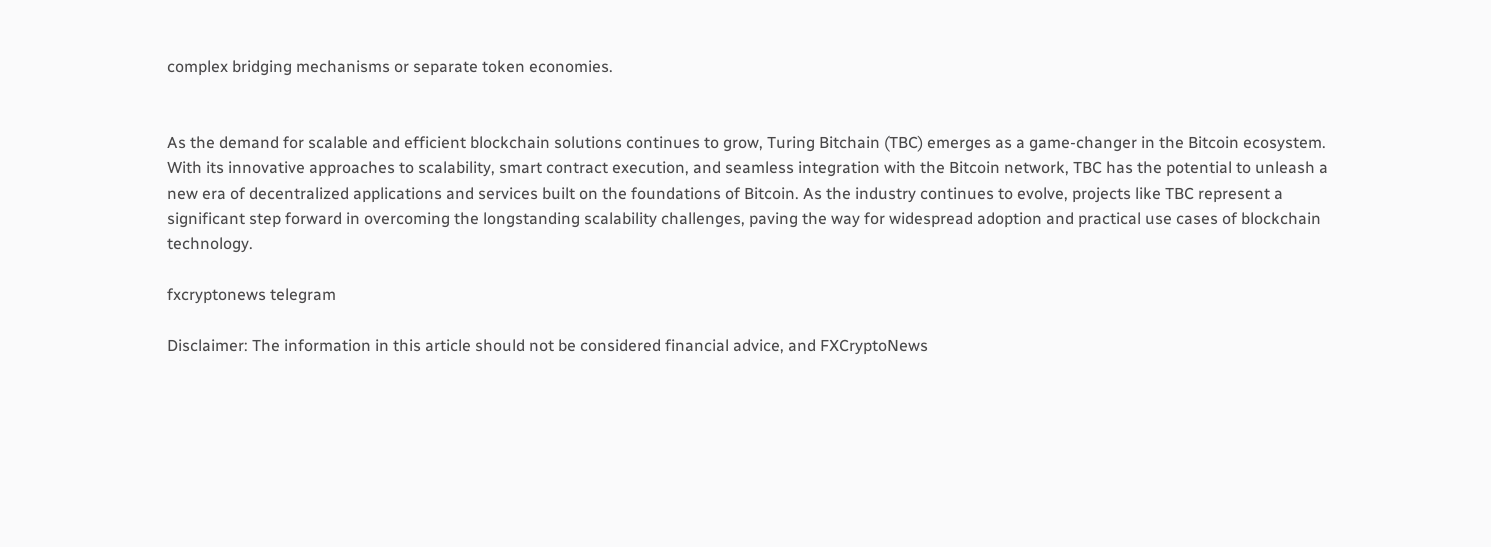complex bridging mechanisms or separate token economies.


As the demand for scalable and efficient blockchain solutions continues to grow, Turing Bitchain (TBC) emerges as a game-changer in the Bitcoin ecosystem. With its innovative approaches to scalability, smart contract execution, and seamless integration with the Bitcoin network, TBC has the potential to unleash a new era of decentralized applications and services built on the foundations of Bitcoin. As the industry continues to evolve, projects like TBC represent a significant step forward in overcoming the longstanding scalability challenges, paving the way for widespread adoption and practical use cases of blockchain technology.

fxcryptonews telegram

Disclaimer: The information in this article should not be considered financial advice, and FXCryptoNews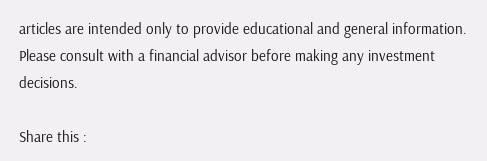articles are intended only to provide educational and general information. Please consult with a financial advisor before making any investment decisions.

Share this :